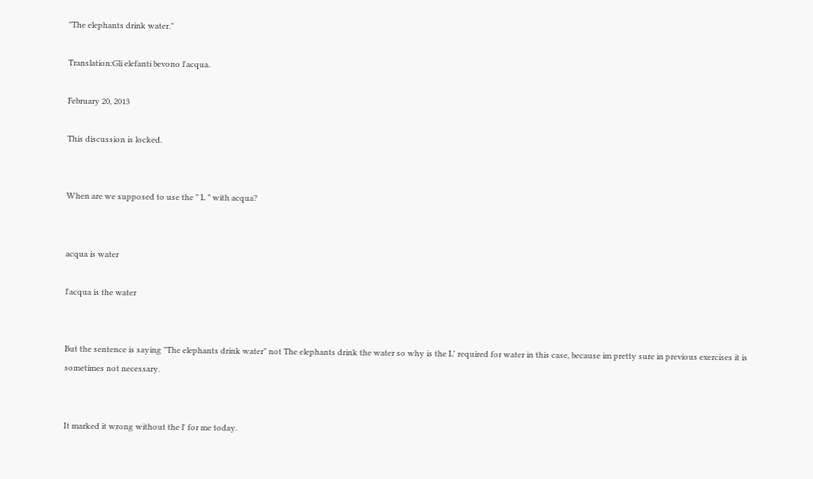"The elephants drink water."

Translation:Gli elefanti bevono l'acqua.

February 20, 2013

This discussion is locked.


When are we supposed to use the " L " with acqua?


acqua is water

l'acqua is the water


But the sentence is saying "The elephants drink water" not The elephants drink the water so why is the L' required for water in this case, because im pretty sure in previous exercises it is sometimes not necessary.


It marked it wrong without the l' for me today.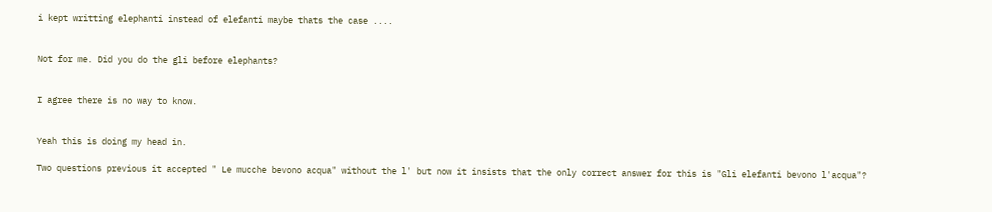i kept writting elephanti instead of elefanti maybe thats the case ....


Not for me. Did you do the gli before elephants?


I agree there is no way to know.


Yeah this is doing my head in.

Two questions previous it accepted " Le mucche bevono acqua" without the l' but now it insists that the only correct answer for this is "Gli elefanti bevono l'acqua"?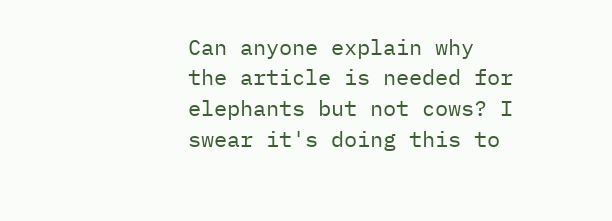Can anyone explain why the article is needed for elephants but not cows? I swear it's doing this to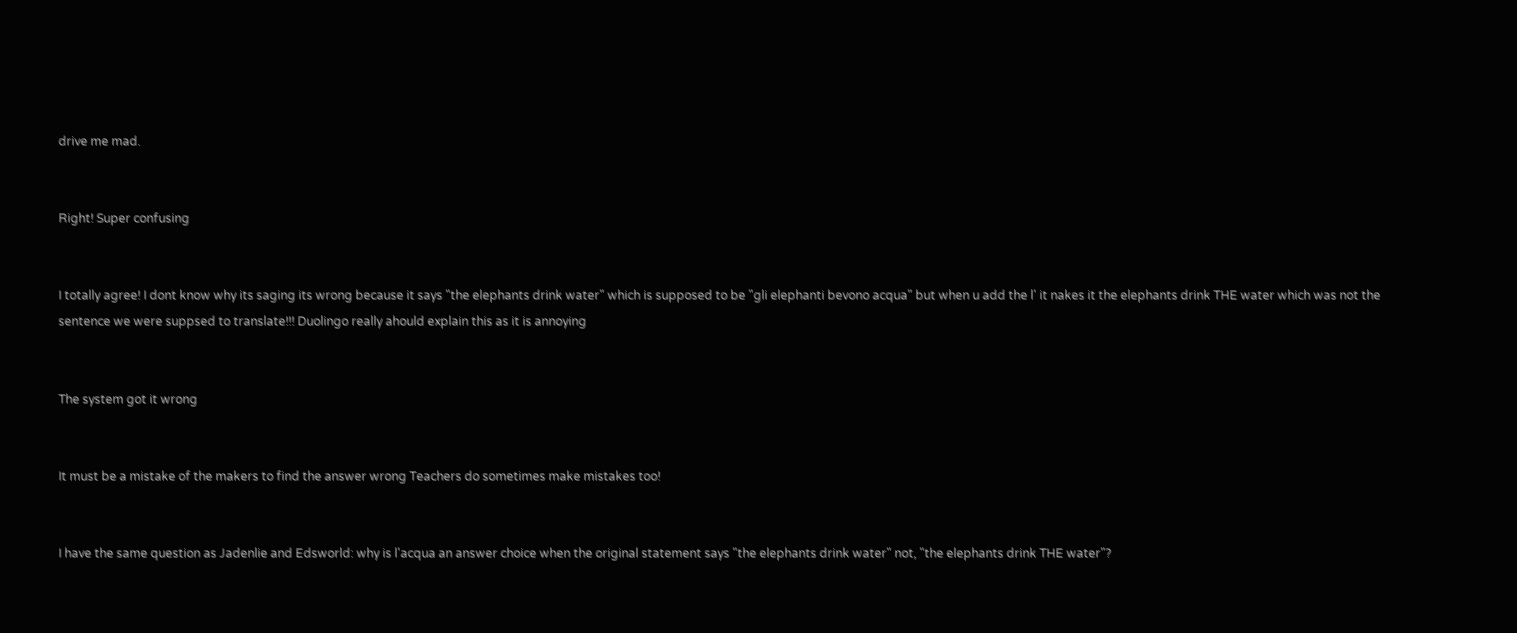drive me mad.


Right! Super confusing


I totally agree! I dont know why its saging its wrong because it says "the elephants drink water" which is supposed to be "gli elephanti bevono acqua" but when u add the l' it nakes it the elephants drink THE water which was not the sentence we were suppsed to translate!!! Duolingo really ahould explain this as it is annoying


The system got it wrong


It must be a mistake of the makers to find the answer wrong Teachers do sometimes make mistakes too!


I have the same question as Jadenlie and Edsworld: why is l'acqua an answer choice when the original statement says "the elephants drink water" not, "the elephants drink THE water"?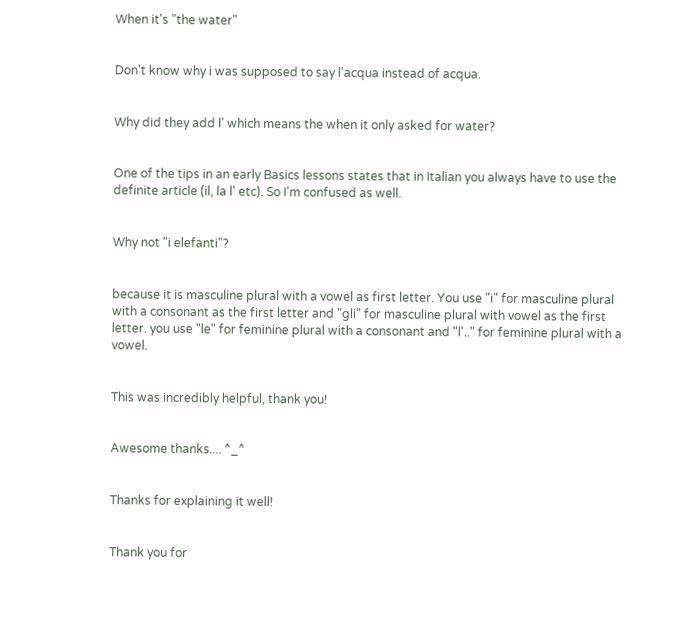When it's "the water"


Don't know why i was supposed to say l'acqua instead of acqua.


Why did they add l' which means the when it only asked for water?


One of the tips in an early Basics lessons states that in Italian you always have to use the definite article (il, la l' etc). So I'm confused as well.


Why not "i elefanti"?


because it is masculine plural with a vowel as first letter. You use "i" for masculine plural with a consonant as the first letter and "gli" for masculine plural with vowel as the first letter. you use "le" for feminine plural with a consonant and "l'.." for feminine plural with a vowel.


This was incredibly helpful, thank you!


Awesome thanks.... ^_^


Thanks for explaining it well!


Thank you for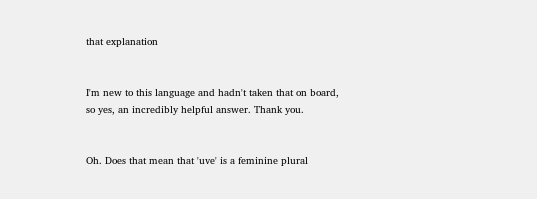that explanation


I'm new to this language and hadn't taken that on board, so yes, an incredibly helpful answer. Thank you.


Oh. Does that mean that 'uve' is a feminine plural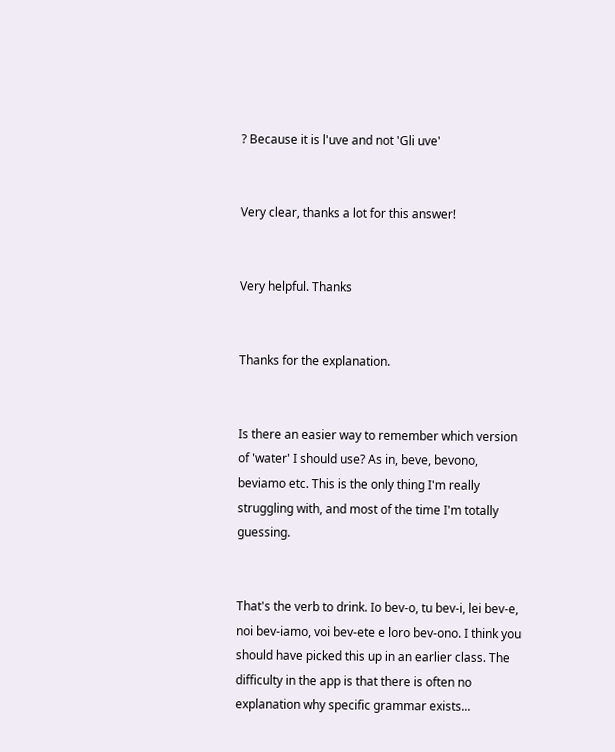? Because it is l'uve and not 'Gli uve'


Very clear, thanks a lot for this answer!


Very helpful. Thanks


Thanks for the explanation.


Is there an easier way to remember which version of 'water' I should use? As in, beve, bevono, beviamo etc. This is the only thing I'm really struggling with, and most of the time I'm totally guessing.


That's the verb to drink. Io bev-o, tu bev-i, lei bev-e, noi bev-iamo, voi bev-ete e loro bev-ono. I think you should have picked this up in an earlier class. The difficulty in the app is that there is often no explanation why specific grammar exists...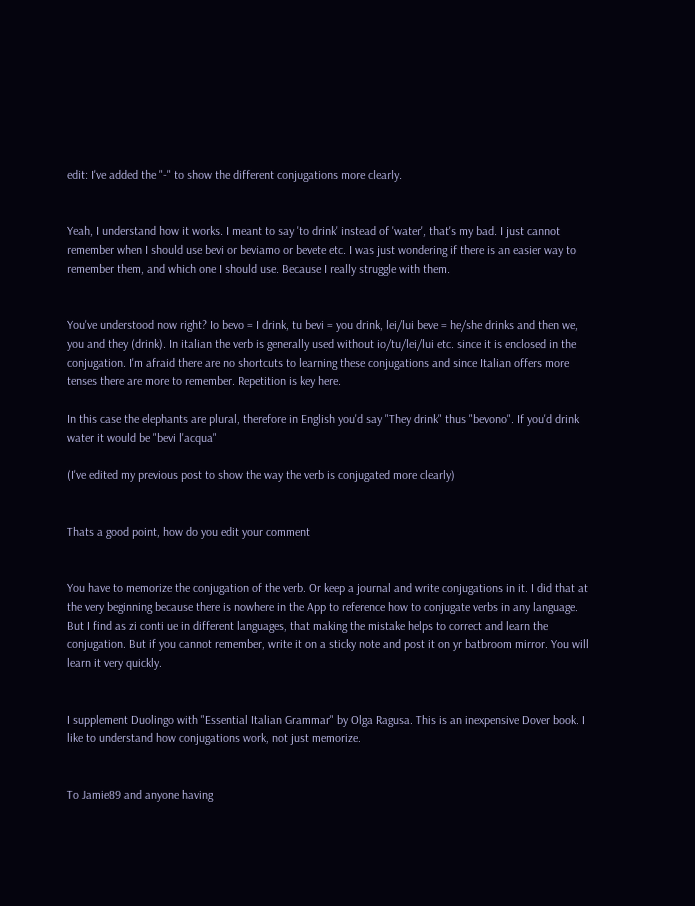edit: I've added the "-" to show the different conjugations more clearly.


Yeah, I understand how it works. I meant to say 'to drink' instead of 'water', that's my bad. I just cannot remember when I should use bevi or beviamo or bevete etc. I was just wondering if there is an easier way to remember them, and which one I should use. Because I really struggle with them.


You've understood now right? Io bevo = I drink, tu bevi = you drink, lei/lui beve = he/she drinks and then we, you and they (drink). In italian the verb is generally used without io/tu/lei/lui etc. since it is enclosed in the conjugation. I'm afraid there are no shortcuts to learning these conjugations and since Italian offers more tenses there are more to remember. Repetition is key here.

In this case the elephants are plural, therefore in English you'd say "They drink" thus "bevono". If you'd drink water it would be "bevi l'acqua"

(I've edited my previous post to show the way the verb is conjugated more clearly)


Thats a good point, how do you edit your comment


You have to memorize the conjugation of the verb. Or keep a journal and write conjugations in it. I did that at the very beginning because there is nowhere in the App to reference how to conjugate verbs in any language. But I find as zi conti ue in different languages, that making the mistake helps to correct and learn the conjugation. But if you cannot remember, write it on a sticky note and post it on yr batbroom mirror. You will learn it very quickly.


I supplement Duolingo with "Essential Italian Grammar" by Olga Ragusa. This is an inexpensive Dover book. I like to understand how conjugations work, not just memorize.


To Jamie89 and anyone having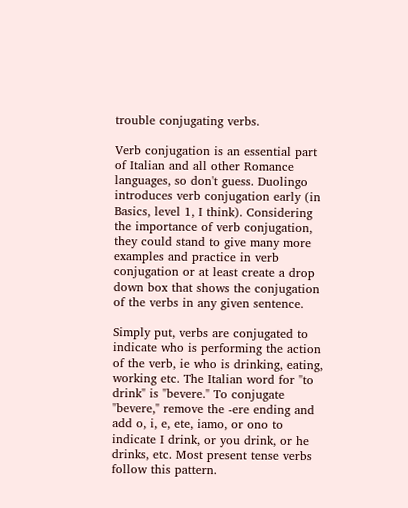trouble conjugating verbs.

Verb conjugation is an essential part of Italian and all other Romance languages, so don't guess. Duolingo introduces verb conjugation early (in Basics, level 1, I think). Considering the importance of verb conjugation, they could stand to give many more examples and practice in verb conjugation or at least create a drop down box that shows the conjugation of the verbs in any given sentence.

Simply put, verbs are conjugated to indicate who is performing the action of the verb, ie who is drinking, eating, working etc. The Italian word for "to drink" is "bevere." To conjugate "bevere," remove the -ere ending and add o, i, e, ete, iamo, or ono to indicate I drink, or you drink, or he drinks, etc. Most present tense verbs follow this pattern.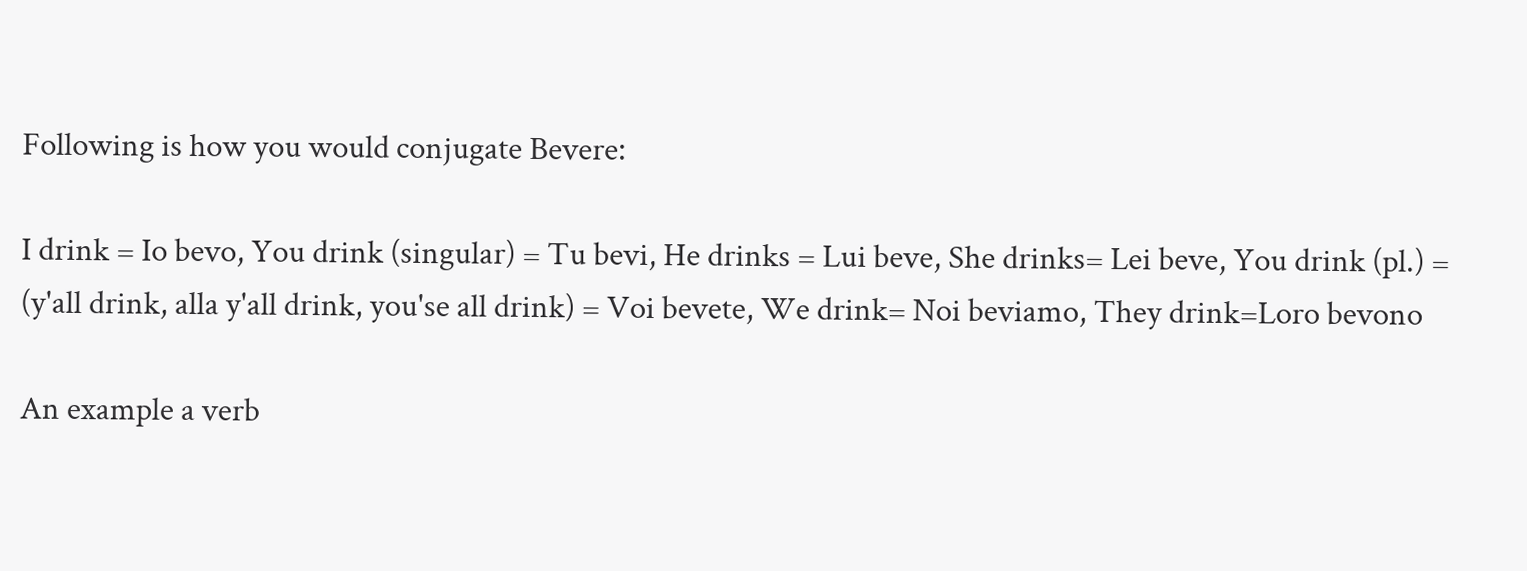Following is how you would conjugate Bevere:

I drink = Io bevo, You drink (singular) = Tu bevi, He drinks = Lui beve, She drinks= Lei beve, You drink (pl.) = (y'all drink, alla y'all drink, you'se all drink) = Voi bevete, We drink= Noi beviamo, They drink=Loro bevono

An example a verb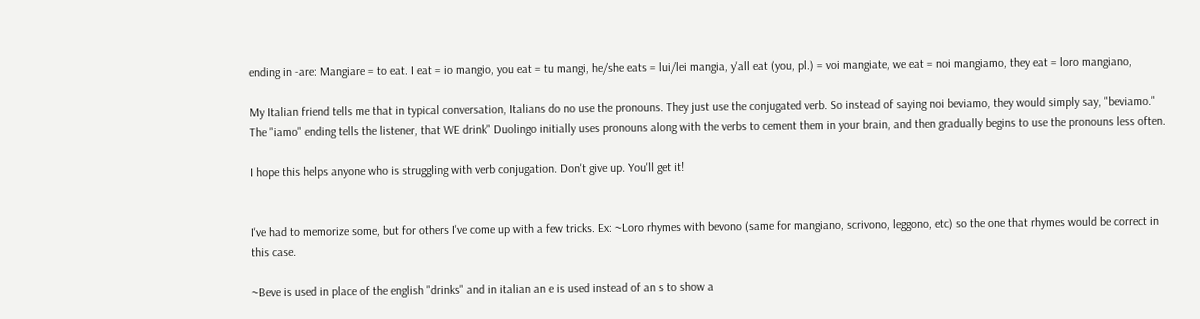ending in -are: Mangiare = to eat. I eat = io mangio, you eat = tu mangi, he/she eats = lui/lei mangia, y'all eat (you, pl.) = voi mangiate, we eat = noi mangiamo, they eat = loro mangiano,

My Italian friend tells me that in typical conversation, Italians do no use the pronouns. They just use the conjugated verb. So instead of saying noi beviamo, they would simply say, "beviamo." The "iamo" ending tells the listener, that WE drink" Duolingo initially uses pronouns along with the verbs to cement them in your brain, and then gradually begins to use the pronouns less often.

I hope this helps anyone who is struggling with verb conjugation. Don't give up. You'll get it!


I've had to memorize some, but for others I've come up with a few tricks. Ex: ~Loro rhymes with bevono (same for mangiano, scrivono, leggono, etc) so the one that rhymes would be correct in this case.

~Beve is used in place of the english "drinks" and in italian an e is used instead of an s to show a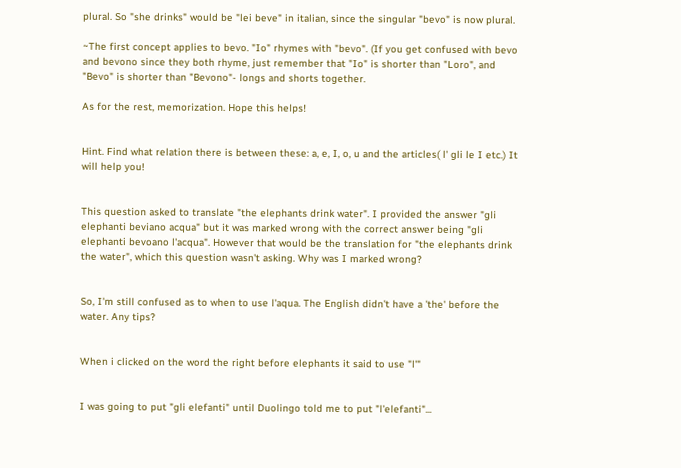plural. So "she drinks" would be "lei beve" in italian, since the singular "bevo" is now plural.

~The first concept applies to bevo. "Io" rhymes with "bevo". (If you get confused with bevo and bevono since they both rhyme, just remember that "Io" is shorter than "Loro", and "Bevo" is shorter than "Bevono"- longs and shorts together.

As for the rest, memorization. Hope this helps!


Hint. Find what relation there is between these: a, e, I, o, u and the articles( l' gli le I etc.) It will help you!


This question asked to translate "the elephants drink water". I provided the answer "gli elephanti beviano acqua" but it was marked wrong with the correct answer being "gli elephanti bevoano l'acqua". However that would be the translation for "the elephants drink the water", which this question wasn't asking. Why was I marked wrong?


So, I'm still confused as to when to use l'aqua. The English didn't have a 'the' before the water. Any tips?


When i clicked on the word the right before elephants it said to use "l'"


I was going to put "gli elefanti" until Duolingo told me to put "l'elefanti"...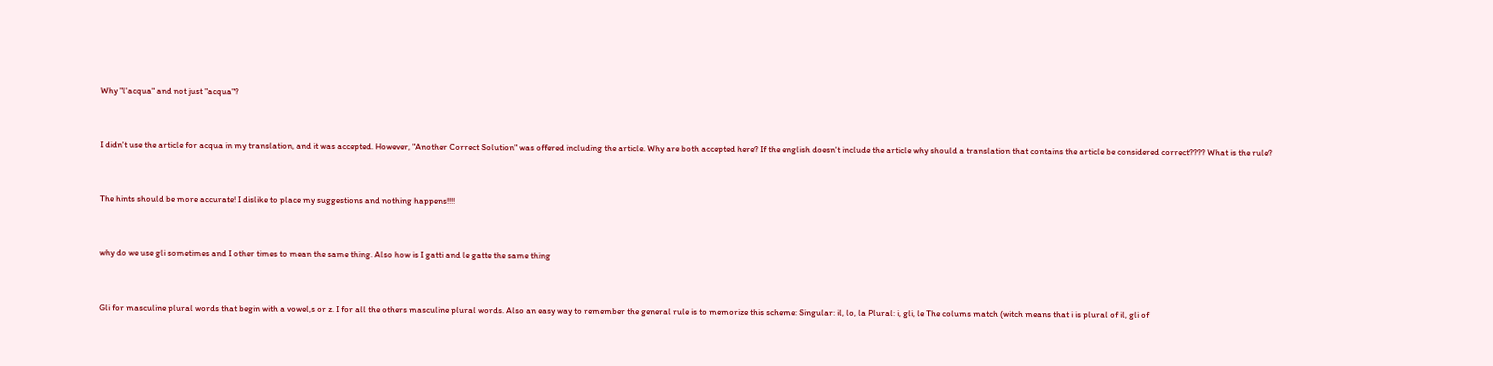Why "l'acqua" and not just "acqua"?


I didn't use the article for acqua in my translation, and it was accepted. However, "Another Correct Solution" was offered including the article. Why are both accepted here? If the english doesn't include the article why should a translation that contains the article be considered correct???? What is the rule?


The hints should be more accurate! I dislike to place my suggestions and nothing happens!!!!


why do we use gli sometimes and I other times to mean the same thing. Also how is I gatti and le gatte the same thing


Gli for masculine plural words that begin with a vowel,s or z. I for all the others masculine plural words. Also an easy way to remember the general rule is to memorize this scheme: Singular: il, lo, la Plural: i, gli, le The colums match (witch means that i is plural of il, gli of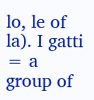lo, le of la). I gatti = a group of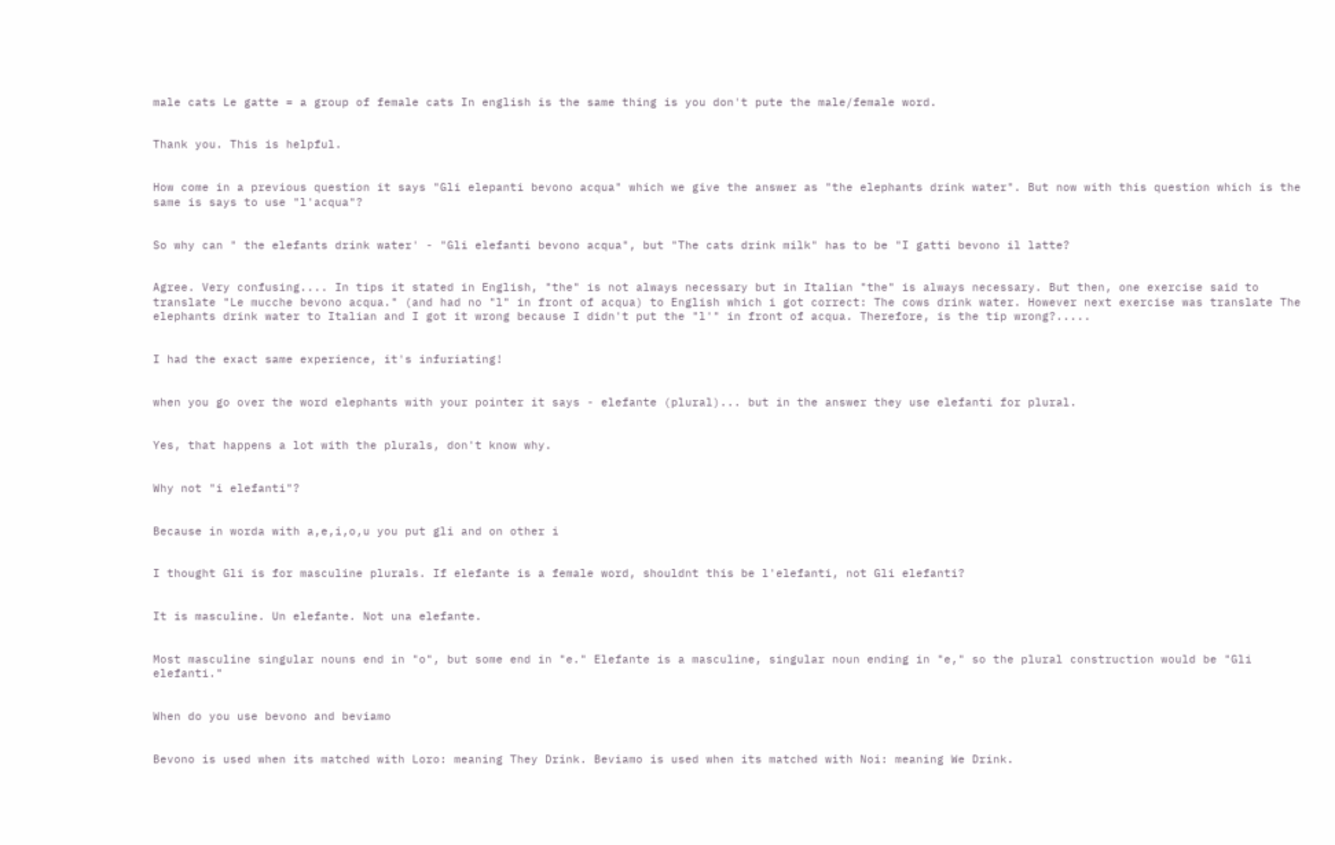male cats Le gatte = a group of female cats In english is the same thing is you don't pute the male/female word.


Thank you. This is helpful.


How come in a previous question it says "Gli elepanti bevono acqua" which we give the answer as "the elephants drink water". But now with this question which is the same is says to use "l'acqua"?


So why can " the elefants drink water' - "Gli elefanti bevono acqua", but "The cats drink milk" has to be "I gatti bevono il latte?


Agree. Very confusing.... In tips it stated in English, "the" is not always necessary but in Italian "the" is always necessary. But then, one exercise said to translate "Le mucche bevono acqua." (and had no "l" in front of acqua) to English which i got correct: The cows drink water. However next exercise was translate The elephants drink water to Italian and I got it wrong because I didn't put the "l'" in front of acqua. Therefore, is the tip wrong?.....


I had the exact same experience, it's infuriating!


when you go over the word elephants with your pointer it says - elefante (plural)... but in the answer they use elefanti for plural.


Yes, that happens a lot with the plurals, don't know why.


Why not "i elefanti"?


Because in worda with a,e,i,o,u you put gli and on other i


I thought Gli is for masculine plurals. If elefante is a female word, shouldnt this be l'elefanti, not Gli elefanti?


It is masculine. Un elefante. Not una elefante.


Most masculine singular nouns end in "o", but some end in "e." Elefante is a masculine, singular noun ending in "e," so the plural construction would be "Gli elefanti."


When do you use bevono and beviamo


Bevono is used when its matched with Loro: meaning They Drink. Beviamo is used when its matched with Noi: meaning We Drink.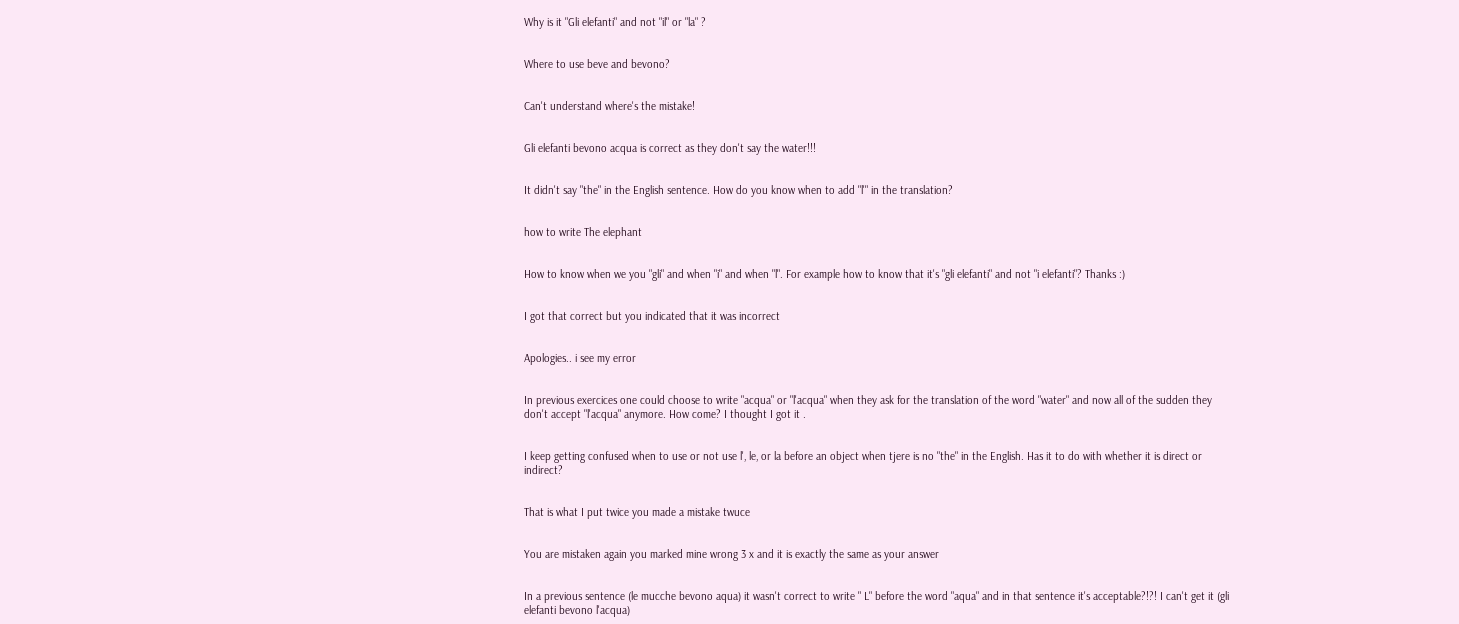Why is it "Gli elefanti" and not "il" or "la" ?


Where to use beve and bevono?


Can't understand where's the mistake!


Gli elefanti bevono acqua is correct as they don't say the water!!!


It didn't say "the" in the English sentence. How do you know when to add "l'" in the translation?


how to write The elephant


How to know when we you "gli" and when "i" and when "l". For example how to know that it's "gli elefanti" and not "i elefanti"? Thanks :)


I got that correct but you indicated that it was incorrect


Apologies.. i see my error


In previous exercices one could choose to write "acqua" or "l'acqua" when they ask for the translation of the word "water" and now all of the sudden they don't accept "l'acqua" anymore. How come? I thought I got it .


I keep getting confused when to use or not use l', le, or la before an object when tjere is no "the" in the English. Has it to do with whether it is direct or indirect?


That is what I put twice you made a mistake twuce


You are mistaken again you marked mine wrong 3 x and it is exactly the same as your answer


In a previous sentence (le mucche bevono aqua) it wasn't correct to write " L" before the word "aqua" and in that sentence it's acceptable?!?! I can't get it (gli elefanti bevono l'acqua)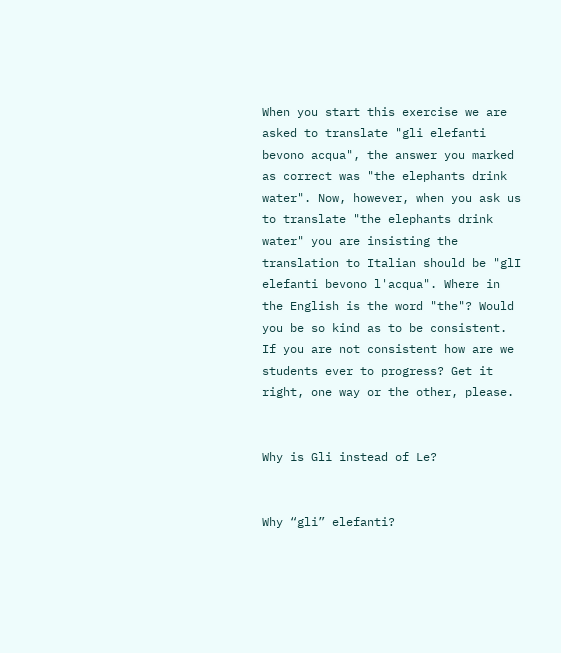When you start this exercise we are asked to translate "gli elefanti bevono acqua", the answer you marked as correct was "the elephants drink water". Now, however, when you ask us to translate "the elephants drink water" you are insisting the translation to Italian should be "glI elefanti bevono l'acqua". Where in the English is the word "the"? Would you be so kind as to be consistent. If you are not consistent how are we students ever to progress? Get it right, one way or the other, please.


Why is Gli instead of Le?


Why “gli” elefanti?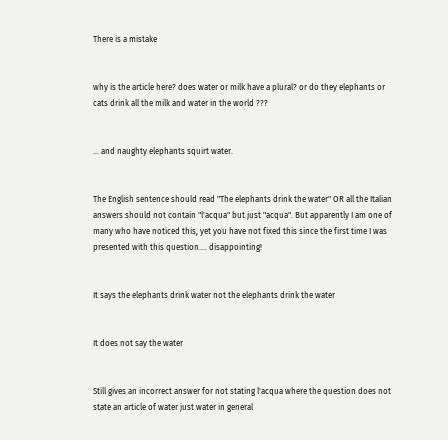There is a mistake


why is the article here? does water or milk have a plural? or do they elephants or cats drink all the milk and water in the world ???


... and naughty elephants squirt water.


The English sentence should read "The elephants drink the water" OR all the Italian answers should not contain "l'acqua" but just "acqua". But apparently I am one of many who have noticed this, yet you have not fixed this since the first time I was presented with this question.... disappointing!


It says the elephants drink water not the elephants drink the water


It does not say the water


Still gives an incorrect answer for not stating l'acqua where the question does not state an article of water just water in general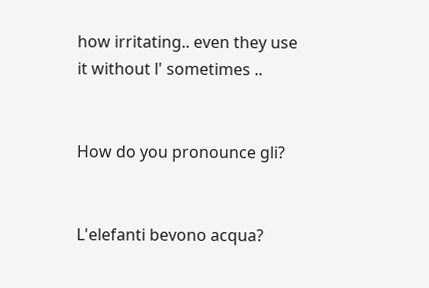how irritating.. even they use it without l' sometimes ..


How do you pronounce gli?


L'elefanti bevono acqua?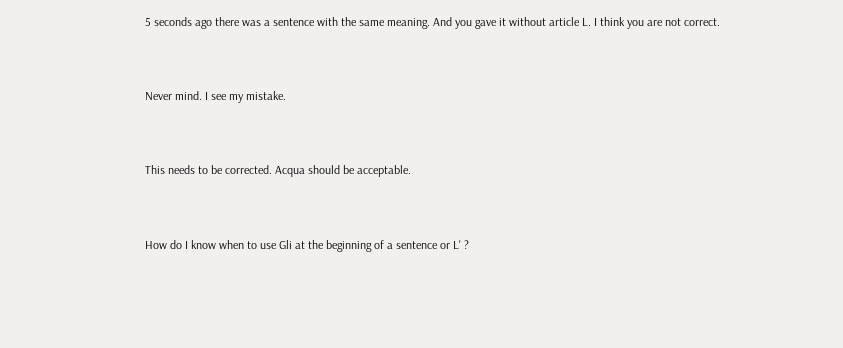5 seconds ago there was a sentence with the same meaning. And you gave it without article L. I think you are not correct.


Never mind. I see my mistake.


This needs to be corrected. Acqua should be acceptable.


How do I know when to use Gli at the beginning of a sentence or L' ?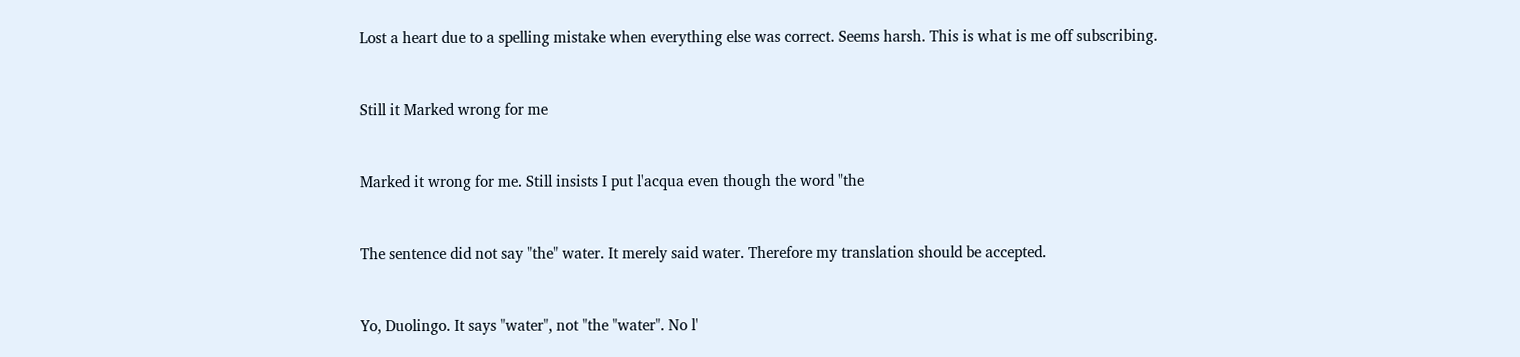Lost a heart due to a spelling mistake when everything else was correct. Seems harsh. This is what is me off subscribing.


Still it Marked wrong for me


Marked it wrong for me. Still insists I put l'acqua even though the word "the


The sentence did not say "the" water. It merely said water. Therefore my translation should be accepted.


Yo, Duolingo. It says "water", not "the "water". No l'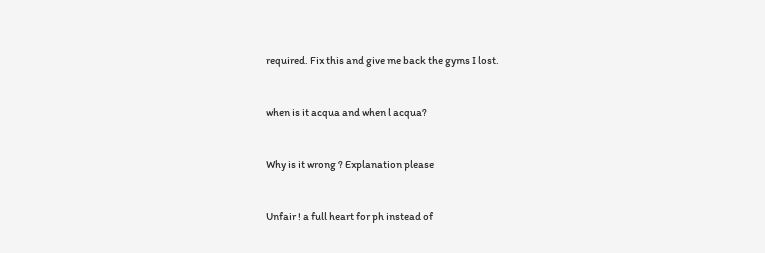required. Fix this and give me back the gyms I lost.


when is it acqua and when l acqua?


Why is it wrong ? Explanation please


Unfair ! a full heart for ph instead of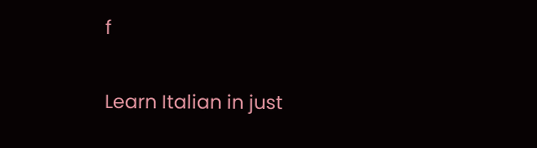f

Learn Italian in just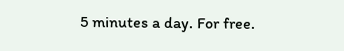5 minutes a day. For free.